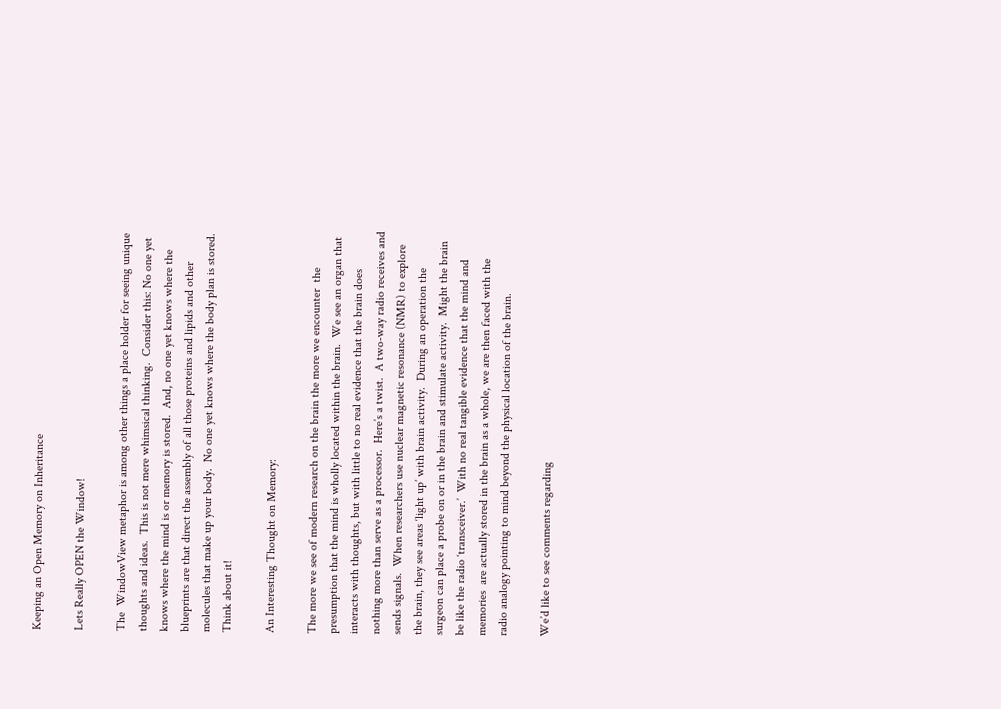Keeping an Open Memory on Inheritance

Lets Really OPEN the Window!

The  WindowView metaphor is among other things a place holder for seeing unique thoughts and ideas.  This is not mere whimsical thinking.  Consider this: No one yet knows where the mind is or memory is stored.  And, no one yet knows where the blueprints are that direct the assembly of all those proteins and lipids and other molecules that make up your body.  No one yet knows where the body plan is stored.  Think about it!

An Interesting Thought on Memory:

The more we see of modern research on the brain the more we encounter  the presumption that the mind is wholly located within the brain.  We see an organ that interacts with thoughts, but with little to no real evidence that the brain does nothing more than serve as a processor.  Here’s a twist.  A two-way radio receives and sends signals.  When researchers use nuclear magnetic resonance (NMR) to explore the brain, they see areas ‘light up’ with brain activity.  During an operation the surgeon can place a probe on or in the brain and stimulate activity.  Might the brain be like the radio ‘transceiver.’  With no real tangible evidence that the mind and memories  are actually stored in the brain as a whole, we are then faced with the radio analogy pointing to mind beyond the physical location of the brain.

We’d like to see comments regarding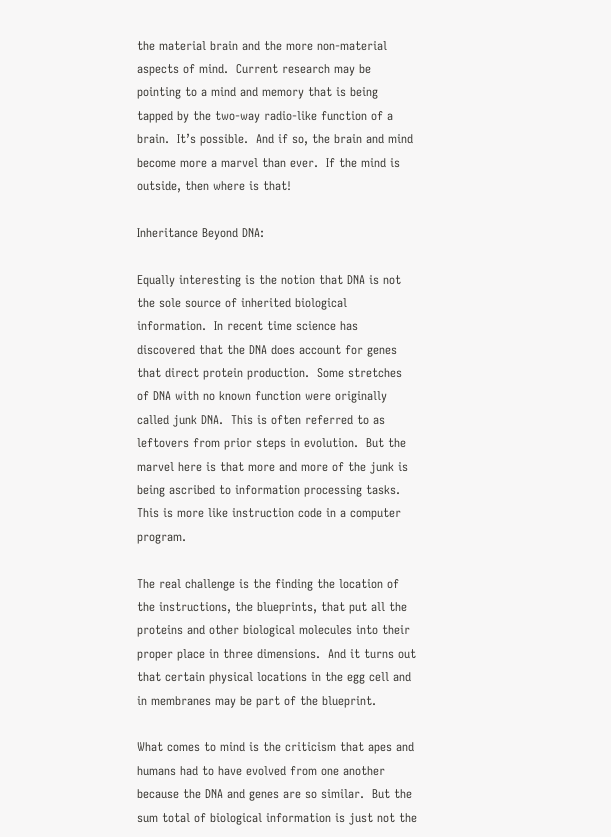the material brain and the more non-material aspects of mind.  Current research may be pointing to a mind and memory that is being tapped by the two-way radio-like function of a brain.  It’s possible.  And if so, the brain and mind become more a marvel than ever.  If the mind is outside, then where is that!

Inheritance Beyond DNA:

Equally interesting is the notion that DNA is not the sole source of inherited biological information.  In recent time science has discovered that the DNA does account for genes that direct protein production.  Some stretches of DNA with no known function were originally called junk DNA.  This is often referred to as leftovers from prior steps in evolution.  But the marvel here is that more and more of the junk is being ascribed to information processing tasks.  This is more like instruction code in a computer program.

The real challenge is the finding the location of the instructions, the blueprints, that put all the proteins and other biological molecules into their proper place in three dimensions.  And it turns out that certain physical locations in the egg cell and in membranes may be part of the blueprint.

What comes to mind is the criticism that apes and humans had to have evolved from one another because the DNA and genes are so similar.  But the sum total of biological information is just not the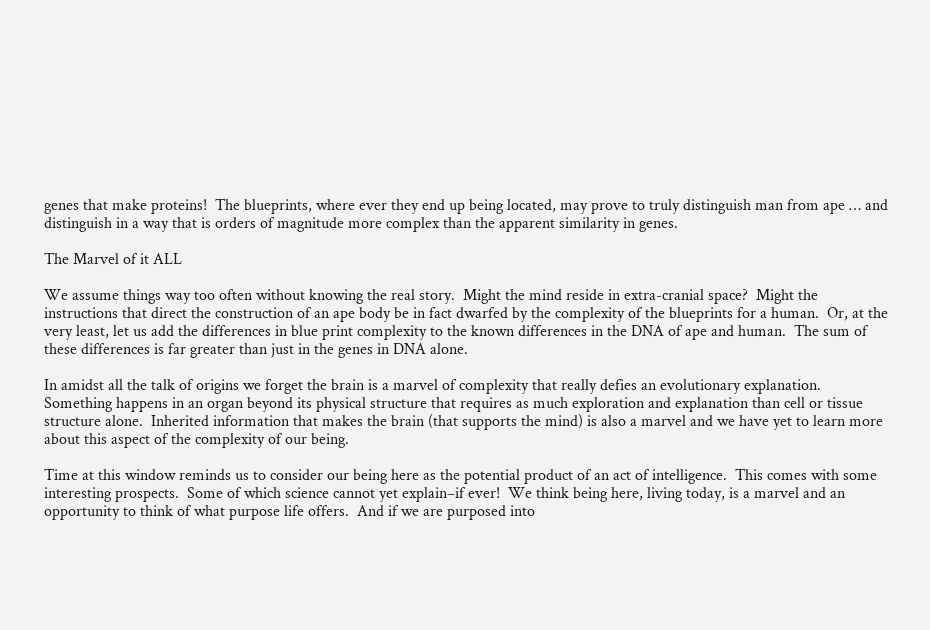genes that make proteins!  The blueprints, where ever they end up being located, may prove to truly distinguish man from ape … and distinguish in a way that is orders of magnitude more complex than the apparent similarity in genes.

The Marvel of it ALL

We assume things way too often without knowing the real story.  Might the mind reside in extra-cranial space?  Might the instructions that direct the construction of an ape body be in fact dwarfed by the complexity of the blueprints for a human.  Or, at the very least, let us add the differences in blue print complexity to the known differences in the DNA of ape and human.  The sum of these differences is far greater than just in the genes in DNA alone.

In amidst all the talk of origins we forget the brain is a marvel of complexity that really defies an evolutionary explanation. Something happens in an organ beyond its physical structure that requires as much exploration and explanation than cell or tissue structure alone.  Inherited information that makes the brain (that supports the mind) is also a marvel and we have yet to learn more about this aspect of the complexity of our being.

Time at this window reminds us to consider our being here as the potential product of an act of intelligence.  This comes with some interesting prospects.  Some of which science cannot yet explain–if ever!  We think being here, living today, is a marvel and an opportunity to think of what purpose life offers.  And if we are purposed into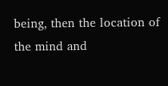being, then the location of the mind and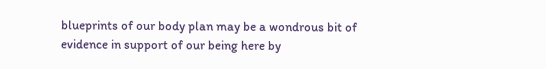blueprints of our body plan may be a wondrous bit of evidence in support of our being here by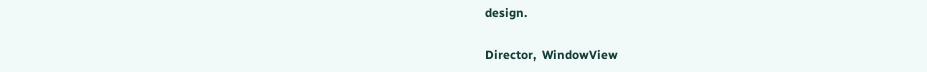design.

Director,  WindowView